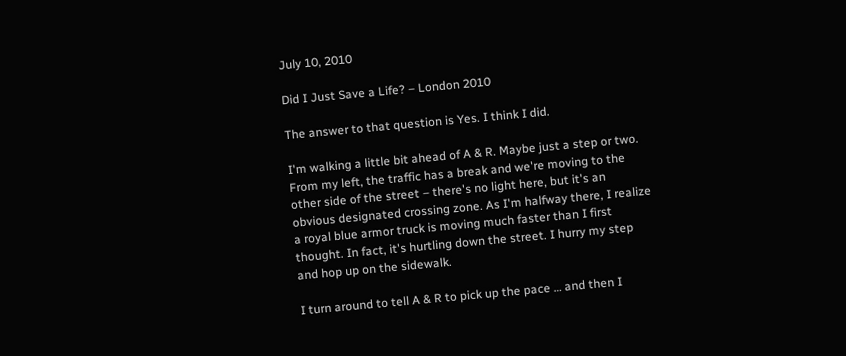July 10, 2010

Did I Just Save a Life? – London 2010

The answer to that question is Yes. I think I did.

I'm walking a little bit ahead of A & R. Maybe just a step or two. From my left, the traffic has a break and we're moving to the other side of the street – there's no light here, but it's an obvious designated crossing zone. As I'm halfway there, I realize a royal blue armor truck is moving much faster than I first thought. In fact, it's hurtling down the street. I hurry my step and hop up on the sidewalk.

I turn around to tell A & R to pick up the pace … and then I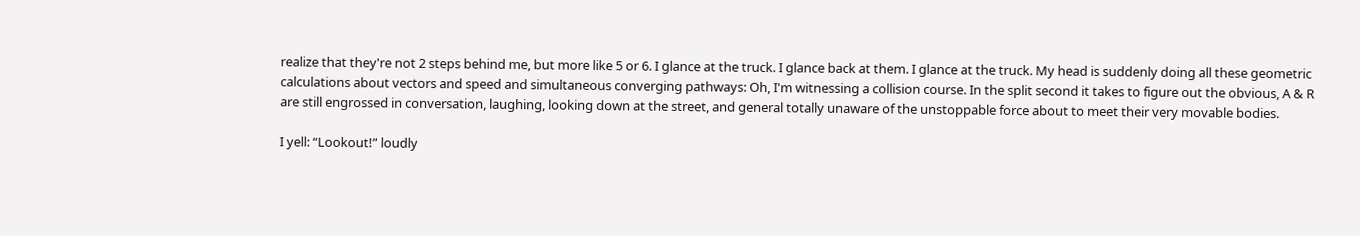realize that they're not 2 steps behind me, but more like 5 or 6. I glance at the truck. I glance back at them. I glance at the truck. My head is suddenly doing all these geometric calculations about vectors and speed and simultaneous converging pathways: Oh, I'm witnessing a collision course. In the split second it takes to figure out the obvious, A & R are still engrossed in conversation, laughing, looking down at the street, and general totally unaware of the unstoppable force about to meet their very movable bodies.

I yell: “Lookout!” loudly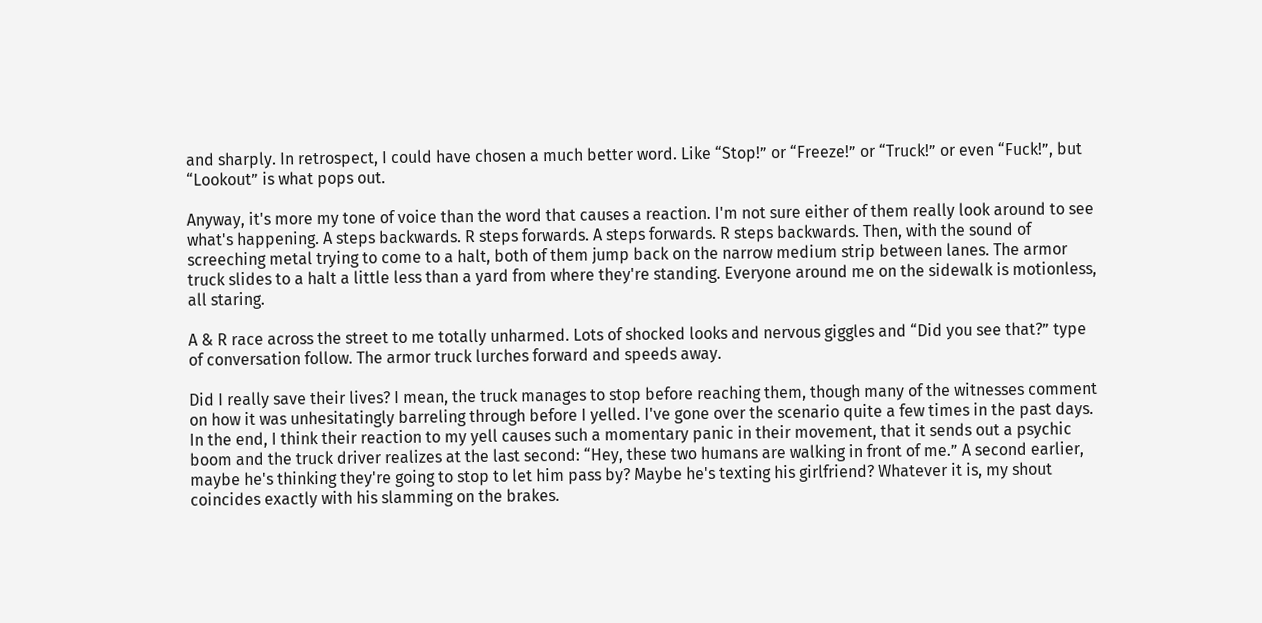and sharply. In retrospect, I could have chosen a much better word. Like “Stop!” or “Freeze!” or “Truck!” or even “Fuck!”, but “Lookout” is what pops out.

Anyway, it's more my tone of voice than the word that causes a reaction. I'm not sure either of them really look around to see what's happening. A steps backwards. R steps forwards. A steps forwards. R steps backwards. Then, with the sound of screeching metal trying to come to a halt, both of them jump back on the narrow medium strip between lanes. The armor truck slides to a halt a little less than a yard from where they're standing. Everyone around me on the sidewalk is motionless, all staring.

A & R race across the street to me totally unharmed. Lots of shocked looks and nervous giggles and “Did you see that?” type of conversation follow. The armor truck lurches forward and speeds away.

Did I really save their lives? I mean, the truck manages to stop before reaching them, though many of the witnesses comment on how it was unhesitatingly barreling through before I yelled. I've gone over the scenario quite a few times in the past days. In the end, I think their reaction to my yell causes such a momentary panic in their movement, that it sends out a psychic boom and the truck driver realizes at the last second: “Hey, these two humans are walking in front of me.” A second earlier, maybe he's thinking they're going to stop to let him pass by? Maybe he's texting his girlfriend? Whatever it is, my shout coincides exactly with his slamming on the brakes.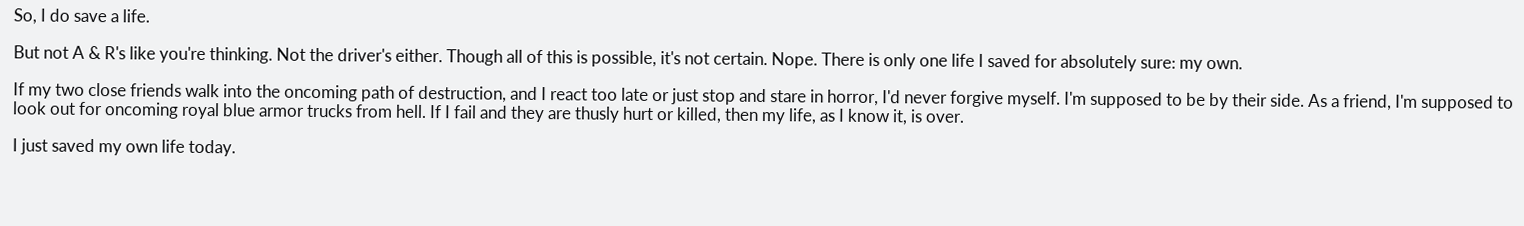So, I do save a life.

But not A & R's like you're thinking. Not the driver's either. Though all of this is possible, it's not certain. Nope. There is only one life I saved for absolutely sure: my own.

If my two close friends walk into the oncoming path of destruction, and I react too late or just stop and stare in horror, I'd never forgive myself. I'm supposed to be by their side. As a friend, I'm supposed to look out for oncoming royal blue armor trucks from hell. If I fail and they are thusly hurt or killed, then my life, as I know it, is over.

I just saved my own life today.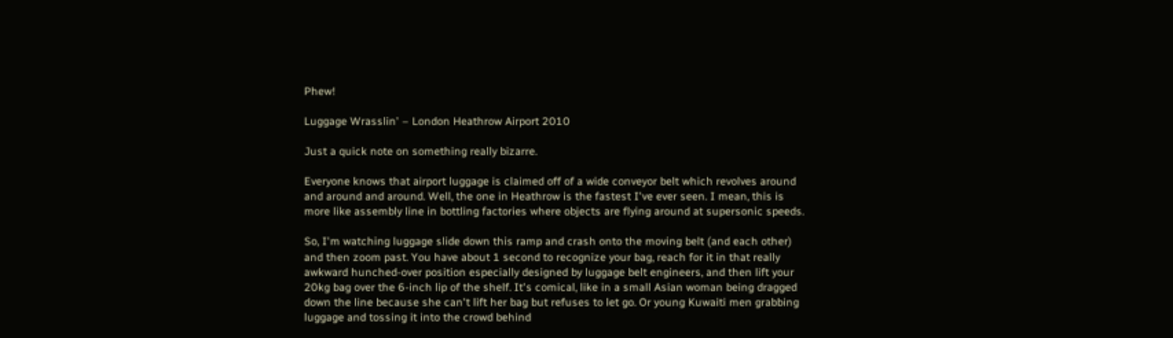Phew!

Luggage Wrasslin' – London Heathrow Airport 2010

Just a quick note on something really bizarre.

Everyone knows that airport luggage is claimed off of a wide conveyor belt which revolves around and around and around. Well, the one in Heathrow is the fastest I've ever seen. I mean, this is more like assembly line in bottling factories where objects are flying around at supersonic speeds.

So, I'm watching luggage slide down this ramp and crash onto the moving belt (and each other) and then zoom past. You have about 1 second to recognize your bag, reach for it in that really awkward hunched-over position especially designed by luggage belt engineers, and then lift your 20kg bag over the 6-inch lip of the shelf. It's comical, like in a small Asian woman being dragged down the line because she can't lift her bag but refuses to let go. Or young Kuwaiti men grabbing luggage and tossing it into the crowd behind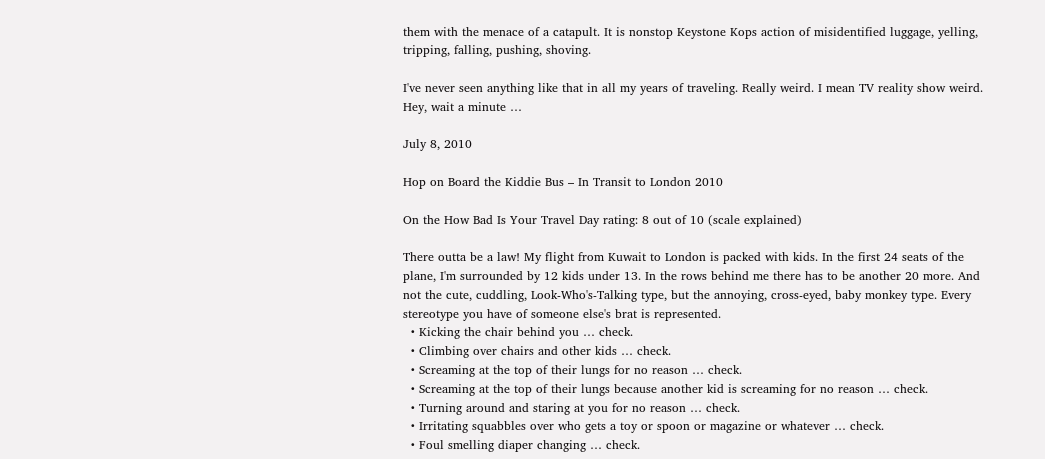them with the menace of a catapult. It is nonstop Keystone Kops action of misidentified luggage, yelling, tripping, falling, pushing, shoving.

I've never seen anything like that in all my years of traveling. Really weird. I mean TV reality show weird. Hey, wait a minute …

July 8, 2010

Hop on Board the Kiddie Bus – In Transit to London 2010

On the How Bad Is Your Travel Day rating: 8 out of 10 (scale explained)

There outta be a law! My flight from Kuwait to London is packed with kids. In the first 24 seats of the plane, I'm surrounded by 12 kids under 13. In the rows behind me there has to be another 20 more. And not the cute, cuddling, Look-Who's-Talking type, but the annoying, cross-eyed, baby monkey type. Every stereotype you have of someone else's brat is represented.
  • Kicking the chair behind you … check.
  • Climbing over chairs and other kids … check.
  • Screaming at the top of their lungs for no reason … check.
  • Screaming at the top of their lungs because another kid is screaming for no reason … check.
  • Turning around and staring at you for no reason … check.
  • Irritating squabbles over who gets a toy or spoon or magazine or whatever … check.
  • Foul smelling diaper changing … check.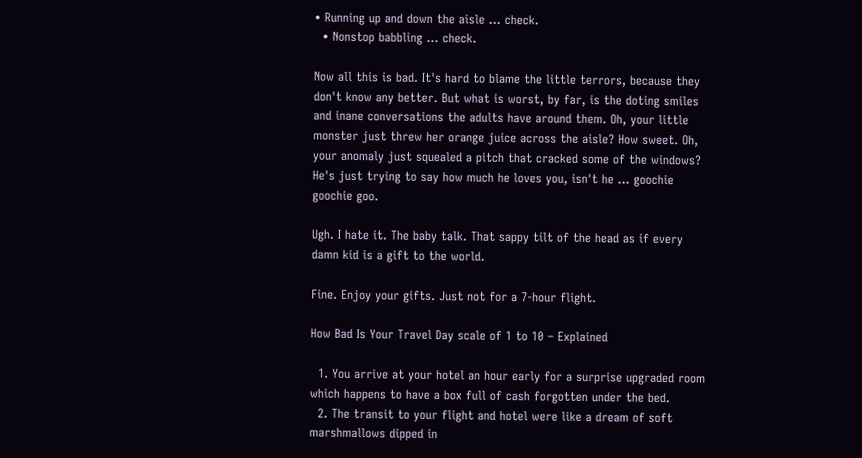• Running up and down the aisle … check.
  • Nonstop babbling … check.

Now all this is bad. It's hard to blame the little terrors, because they don't know any better. But what is worst, by far, is the doting smiles and inane conversations the adults have around them. Oh, your little monster just threw her orange juice across the aisle? How sweet. Oh, your anomaly just squealed a pitch that cracked some of the windows? He's just trying to say how much he loves you, isn't he … goochie goochie goo.

Ugh. I hate it. The baby talk. That sappy tilt of the head as if every damn kid is a gift to the world.

Fine. Enjoy your gifts. Just not for a 7-hour flight.

How Bad Is Your Travel Day scale of 1 to 10 – Explained

  1. You arrive at your hotel an hour early for a surprise upgraded room which happens to have a box full of cash forgotten under the bed.
  2. The transit to your flight and hotel were like a dream of soft marshmallows dipped in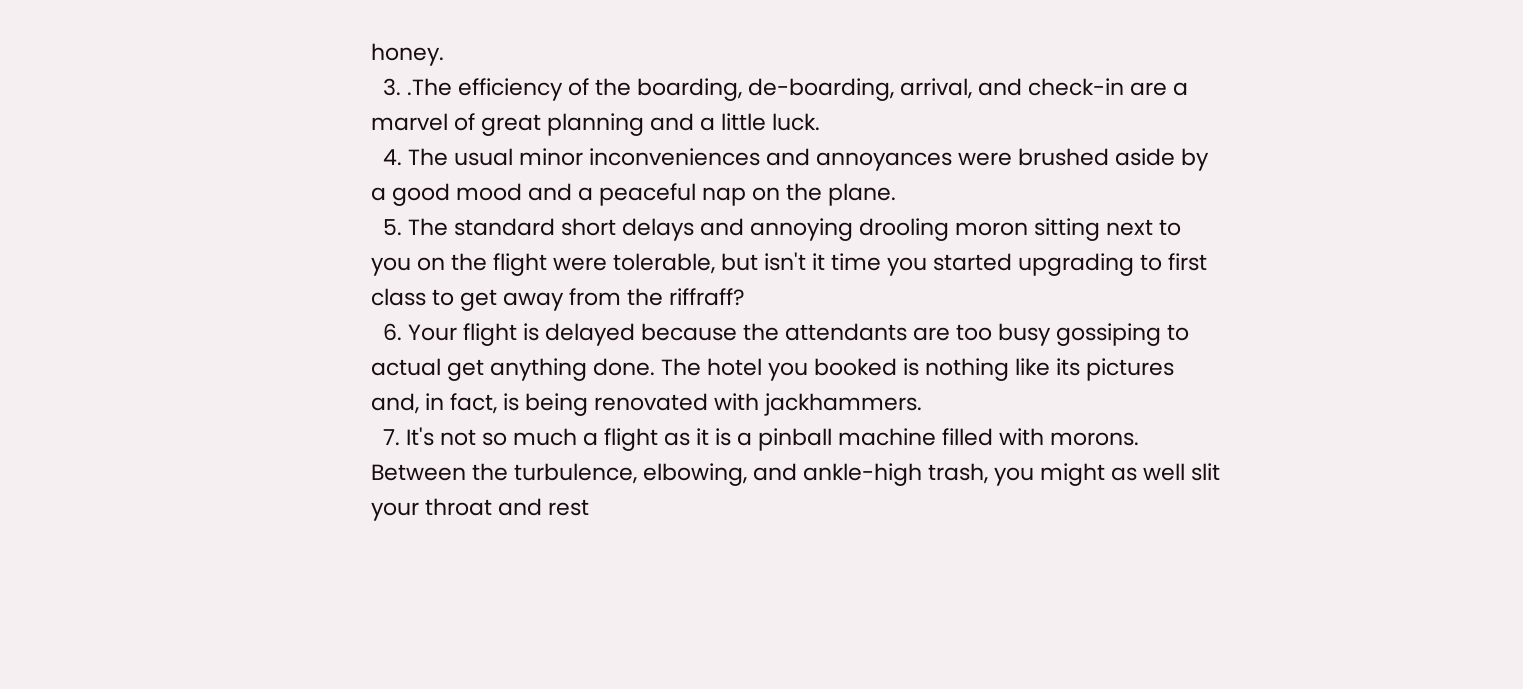honey.
  3. .The efficiency of the boarding, de-boarding, arrival, and check-in are a marvel of great planning and a little luck.
  4. The usual minor inconveniences and annoyances were brushed aside by a good mood and a peaceful nap on the plane.
  5. The standard short delays and annoying drooling moron sitting next to you on the flight were tolerable, but isn't it time you started upgrading to first class to get away from the riffraff?
  6. Your flight is delayed because the attendants are too busy gossiping to actual get anything done. The hotel you booked is nothing like its pictures and, in fact, is being renovated with jackhammers.
  7. It's not so much a flight as it is a pinball machine filled with morons. Between the turbulence, elbowing, and ankle-high trash, you might as well slit your throat and rest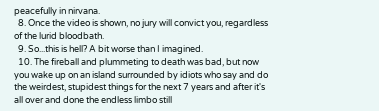peacefully in nirvana.
  8. Once the video is shown, no jury will convict you, regardless of the lurid bloodbath.
  9. So...this is hell? A bit worse than I imagined.
  10. The fireball and plummeting to death was bad, but now you wake up on an island surrounded by idiots who say and do the weirdest, stupidest things for the next 7 years and after it's all over and done the endless limbo still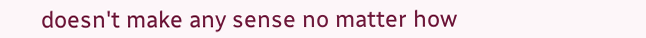doesn't make any sense no matter how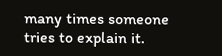many times someone tries to explain it.